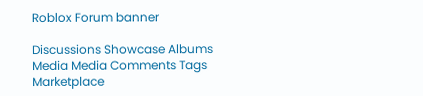Roblox Forum banner

Discussions Showcase Albums Media Media Comments Tags Marketplace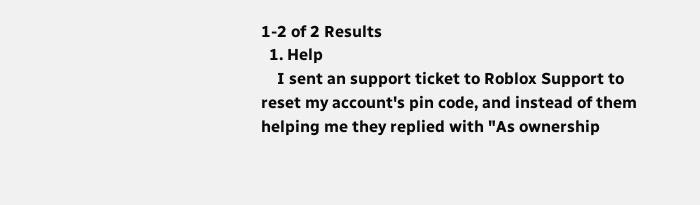1-2 of 2 Results
  1. Help
    I sent an support ticket to Roblox Support to reset my account's pin code, and instead of them helping me they replied with "As ownership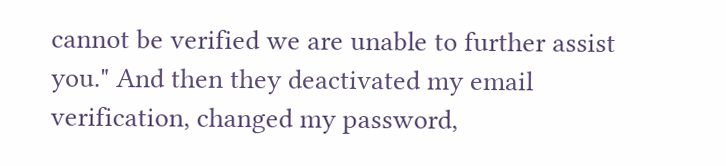cannot be verified we are unable to further assist you." And then they deactivated my email verification, changed my password,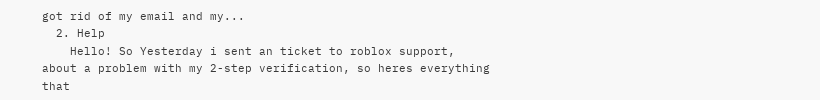got rid of my email and my...
  2. Help
    Hello! So Yesterday i sent an ticket to roblox support, about a problem with my 2-step verification, so heres everything that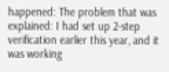happened: The problem that was explained: I had set up 2-step verification earlier this year, and it was working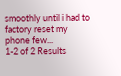smoothly until i had to factory reset my phone few...
1-2 of 2 Results